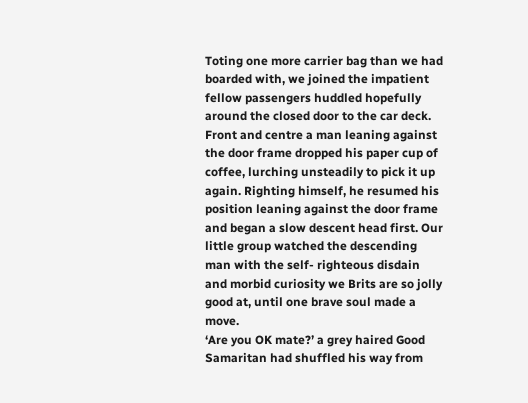Toting one more carrier bag than we had boarded with, we joined the impatient fellow passengers huddled hopefully around the closed door to the car deck. Front and centre a man leaning against the door frame dropped his paper cup of coffee, lurching unsteadily to pick it up again. Righting himself, he resumed his position leaning against the door frame and began a slow descent head first. Our little group watched the descending man with the self- righteous disdain and morbid curiosity we Brits are so jolly good at, until one brave soul made a move.
‘Are you OK mate?’ a grey haired Good Samaritan had shuffled his way from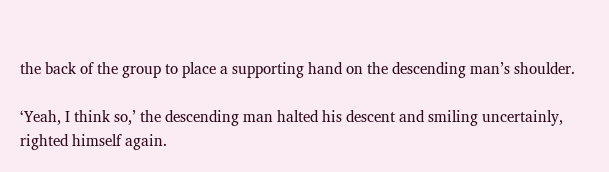the back of the group to place a supporting hand on the descending man’s shoulder.

‘Yeah, I think so,’ the descending man halted his descent and smiling uncertainly, righted himself again.